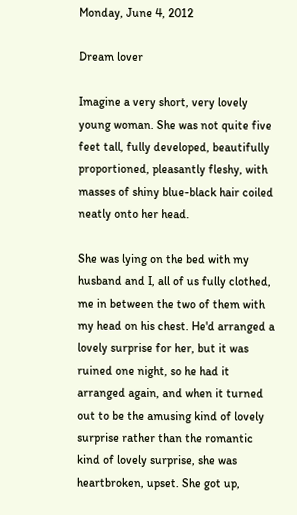Monday, June 4, 2012

Dream lover

Imagine a very short, very lovely young woman. She was not quite five feet tall, fully developed, beautifully proportioned, pleasantly fleshy, with masses of shiny blue-black hair coiled neatly onto her head.

She was lying on the bed with my husband and I, all of us fully clothed, me in between the two of them with my head on his chest. He'd arranged a lovely surprise for her, but it was ruined one night, so he had it arranged again, and when it turned out to be the amusing kind of lovely surprise rather than the romantic kind of lovely surprise, she was heartbroken, upset. She got up,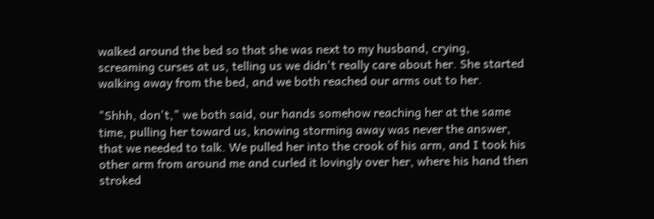walked around the bed so that she was next to my husband, crying, screaming curses at us, telling us we didn't really care about her. She started walking away from the bed, and we both reached our arms out to her.

"Shhh, don't," we both said, our hands somehow reaching her at the same time, pulling her toward us, knowing storming away was never the answer, that we needed to talk. We pulled her into the crook of his arm, and I took his other arm from around me and curled it lovingly over her, where his hand then stroked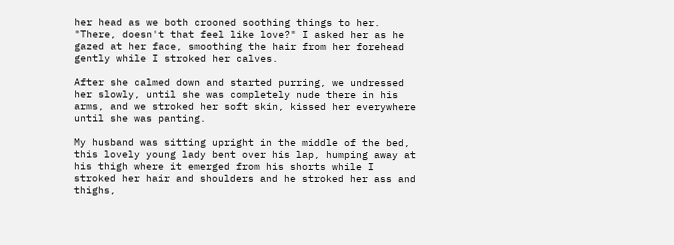her head as we both crooned soothing things to her. "There, doesn't that feel like love?" I asked her as he gazed at her face, smoothing the hair from her forehead gently while I stroked her calves.

After she calmed down and started purring, we undressed her slowly, until she was completely nude there in his arms, and we stroked her soft skin, kissed her everywhere until she was panting.

My husband was sitting upright in the middle of the bed, this lovely young lady bent over his lap, humping away at his thigh where it emerged from his shorts while I stroked her hair and shoulders and he stroked her ass and thighs,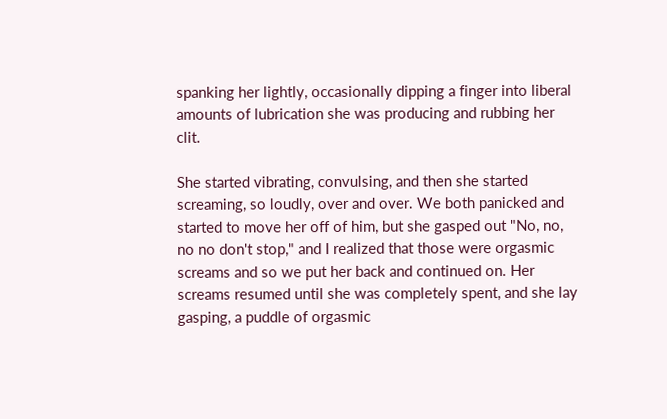spanking her lightly, occasionally dipping a finger into liberal amounts of lubrication she was producing and rubbing her clit.

She started vibrating, convulsing, and then she started screaming, so loudly, over and over. We both panicked and started to move her off of him, but she gasped out "No, no, no no don't stop," and I realized that those were orgasmic screams and so we put her back and continued on. Her screams resumed until she was completely spent, and she lay gasping, a puddle of orgasmic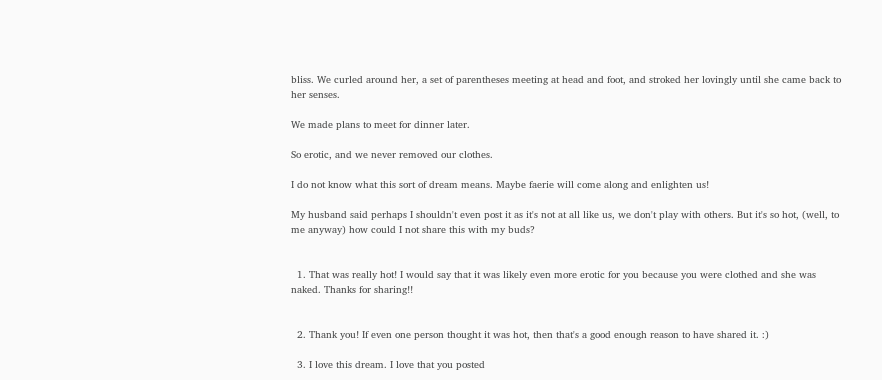bliss. We curled around her, a set of parentheses meeting at head and foot, and stroked her lovingly until she came back to her senses.

We made plans to meet for dinner later.

So erotic, and we never removed our clothes.

I do not know what this sort of dream means. Maybe faerie will come along and enlighten us!

My husband said perhaps I shouldn't even post it as it's not at all like us, we don't play with others. But it's so hot, (well, to me anyway) how could I not share this with my buds?


  1. That was really hot! I would say that it was likely even more erotic for you because you were clothed and she was naked. Thanks for sharing!!


  2. Thank you! If even one person thought it was hot, then that's a good enough reason to have shared it. :)

  3. I love this dream. I love that you posted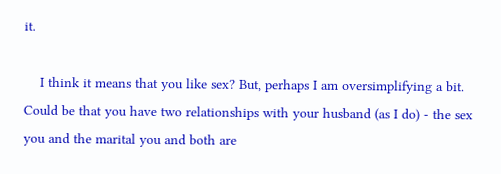it.

    I think it means that you like sex? But, perhaps I am oversimplifying a bit. Could be that you have two relationships with your husband (as I do) - the sex you and the marital you and both are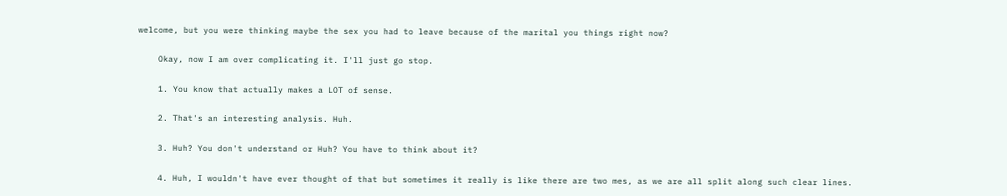welcome, but you were thinking maybe the sex you had to leave because of the marital you things right now?

    Okay, now I am over complicating it. I'll just go stop.

    1. You know that actually makes a LOT of sense.

    2. That's an interesting analysis. Huh.

    3. Huh? You don't understand or Huh? You have to think about it?

    4. Huh, I wouldn't have ever thought of that but sometimes it really is like there are two mes, as we are all split along such clear lines.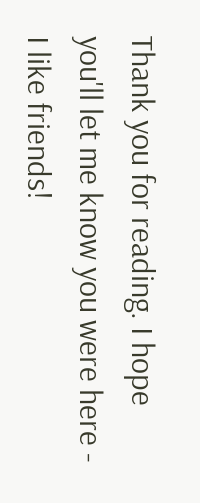Thank you for reading. I hope you'll let me know you were here - I like friends!